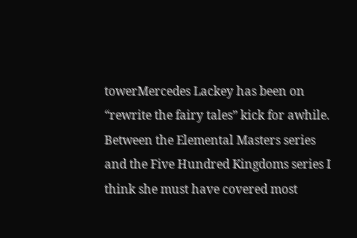towerMercedes Lackey has been on “rewrite the fairy tales” kick for awhile. Between the Elemental Masters series and the Five Hundred Kingdoms series I think she must have covered most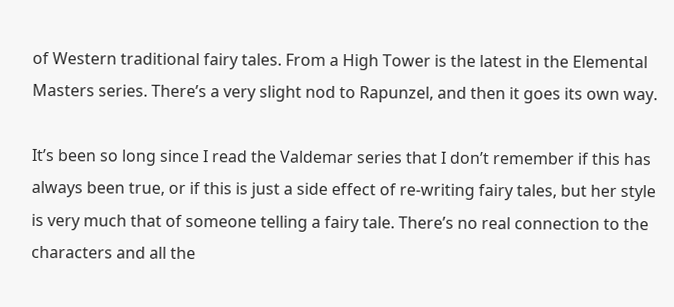of Western traditional fairy tales. From a High Tower is the latest in the Elemental Masters series. There’s a very slight nod to Rapunzel, and then it goes its own way.

It’s been so long since I read the Valdemar series that I don’t remember if this has always been true, or if this is just a side effect of re-writing fairy tales, but her style is very much that of someone telling a fairy tale. There’s no real connection to the characters and all the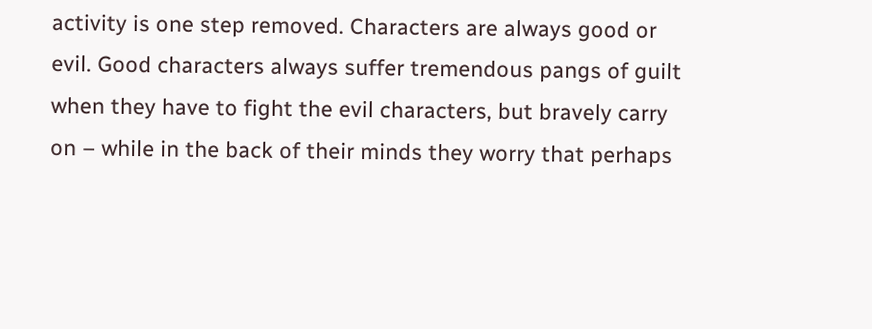activity is one step removed. Characters are always good or evil. Good characters always suffer tremendous pangs of guilt when they have to fight the evil characters, but bravely carry on – while in the back of their minds they worry that perhaps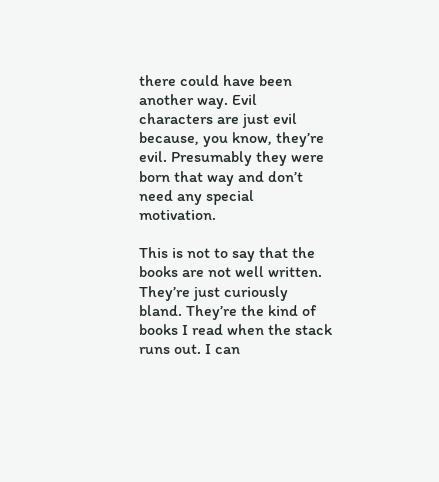there could have been another way. Evil characters are just evil because, you know, they’re evil. Presumably they were born that way and don’t need any special motivation.

This is not to say that the books are not well written. They’re just curiously bland. They’re the kind of books I read when the stack runs out. I can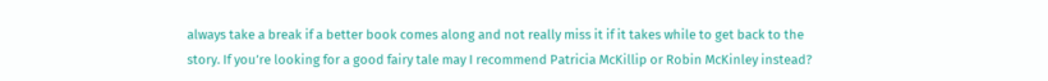always take a break if a better book comes along and not really miss it if it takes while to get back to the story. If you’re looking for a good fairy tale may I recommend Patricia McKillip or Robin McKinley instead?